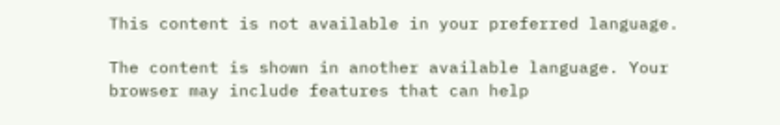This content is not available in your preferred language.

The content is shown in another available language. Your browser may include features that can help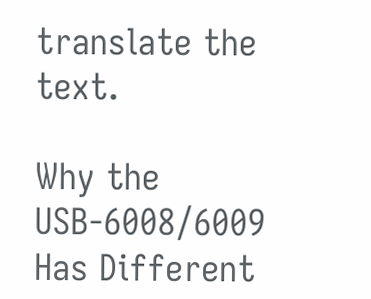translate the text.

Why the USB-6008/6009 Has Different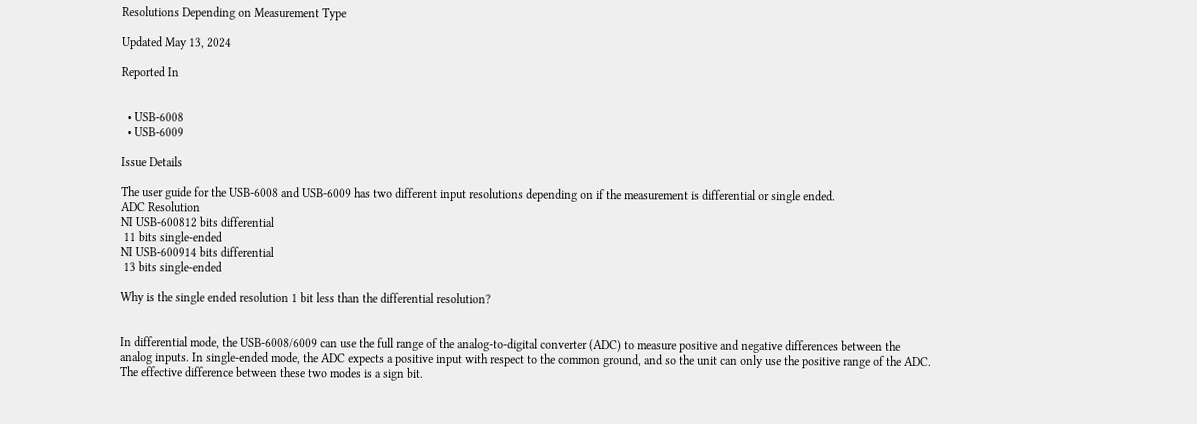Resolutions Depending on Measurement Type

Updated May 13, 2024

Reported In


  • USB-6008
  • USB-6009

Issue Details

The user guide for the USB-6008 and USB-6009 has two different input resolutions depending on if the measurement is differential or single ended.
ADC Resolution
NI USB-600812 bits differential
 11 bits single-ended
NI USB-600914 bits differential
 13 bits single-ended

Why is the single ended resolution 1 bit less than the differential resolution?


In differential mode, the USB-6008/6009 can use the full range of the analog-to-digital converter (ADC) to measure positive and negative differences between the analog inputs. In single-ended mode, the ADC expects a positive input with respect to the common ground, and so the unit can only use the positive range of the ADC. The effective difference between these two modes is a sign bit.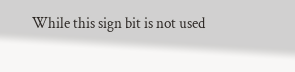While this sign bit is not used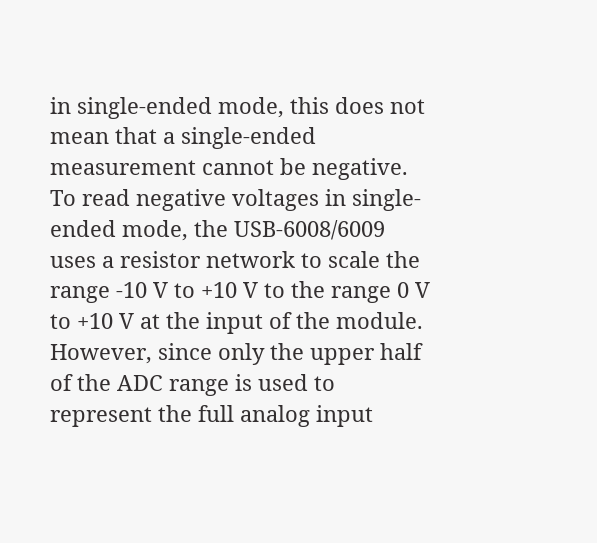in single-ended mode, this does not mean that a single-ended measurement cannot be negative. To read negative voltages in single-ended mode, the USB-6008/6009 uses a resistor network to scale the range -10 V to +10 V to the range 0 V to +10 V at the input of the module. However, since only the upper half of the ADC range is used to represent the full analog input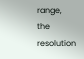range, the resolution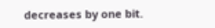decreases by one bit.